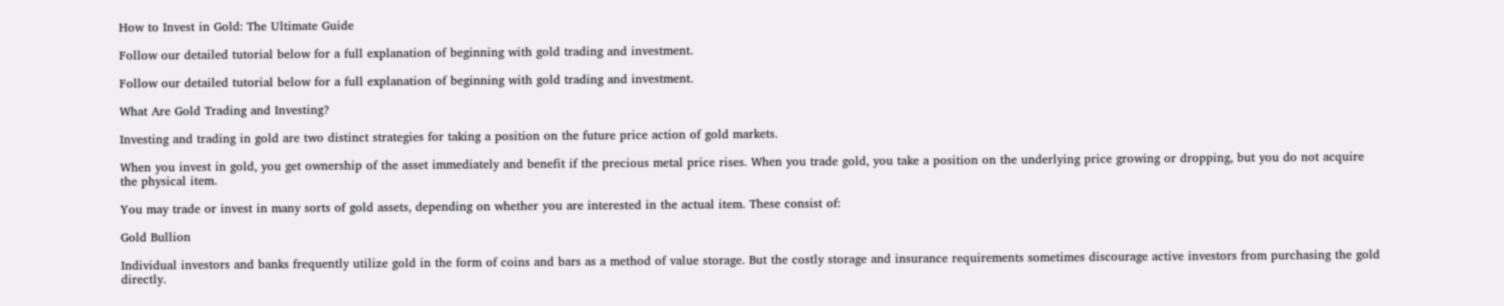How to Invest in Gold: The Ultimate Guide

Follow our detailed tutorial below for a full explanation of beginning with gold trading and investment.

Follow our detailed tutorial below for a full explanation of beginning with gold trading and investment.

What Are Gold Trading and Investing?

Investing and trading in gold are two distinct strategies for taking a position on the future price action of gold markets.

When you invest in gold, you get ownership of the asset immediately and benefit if the precious metal price rises. When you trade gold, you take a position on the underlying price growing or dropping, but you do not acquire the physical item.

You may trade or invest in many sorts of gold assets, depending on whether you are interested in the actual item. These consist of:

Gold Bullion

Individual investors and banks frequently utilize gold in the form of coins and bars as a method of value storage. But the costly storage and insurance requirements sometimes discourage active investors from purchasing the gold directly.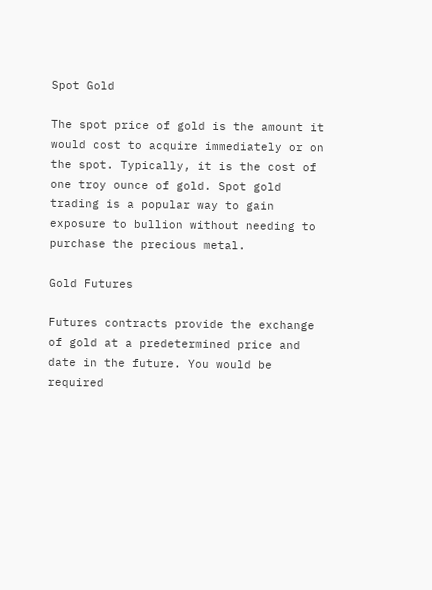Spot Gold

The spot price of gold is the amount it would cost to acquire immediately or on the spot. Typically, it is the cost of one troy ounce of gold. Spot gold trading is a popular way to gain exposure to bullion without needing to purchase the precious metal.

Gold Futures

Futures contracts provide the exchange of gold at a predetermined price and date in the future. You would be required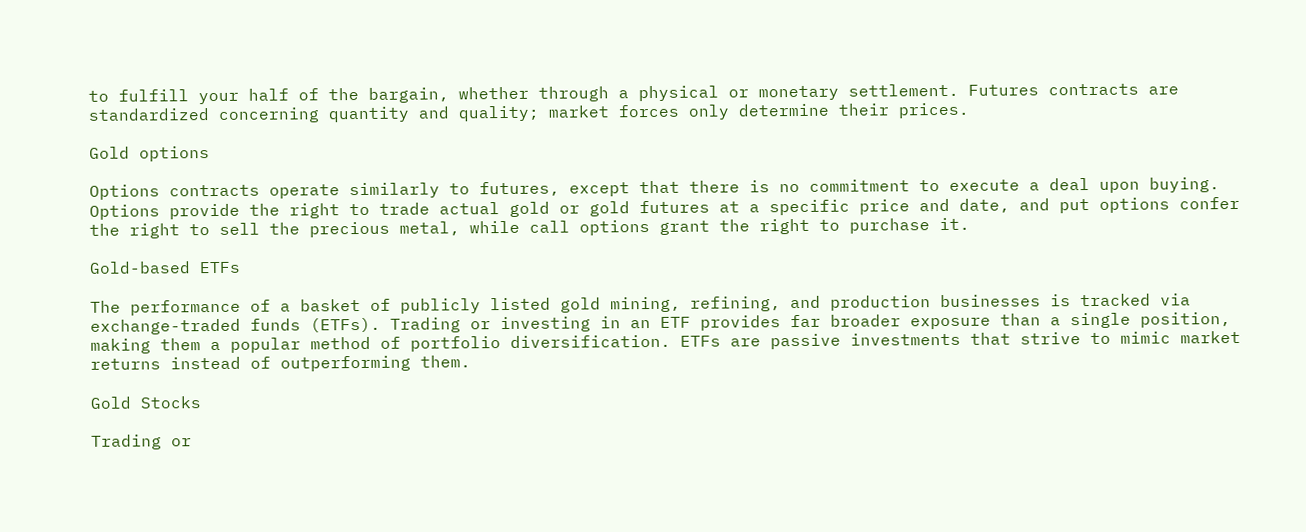to fulfill your half of the bargain, whether through a physical or monetary settlement. Futures contracts are standardized concerning quantity and quality; market forces only determine their prices.

Gold options

Options contracts operate similarly to futures, except that there is no commitment to execute a deal upon buying. Options provide the right to trade actual gold or gold futures at a specific price and date, and put options confer the right to sell the precious metal, while call options grant the right to purchase it.

Gold-based ETFs

The performance of a basket of publicly listed gold mining, refining, and production businesses is tracked via exchange-traded funds (ETFs). Trading or investing in an ETF provides far broader exposure than a single position, making them a popular method of portfolio diversification. ETFs are passive investments that strive to mimic market returns instead of outperforming them.

Gold Stocks

Trading or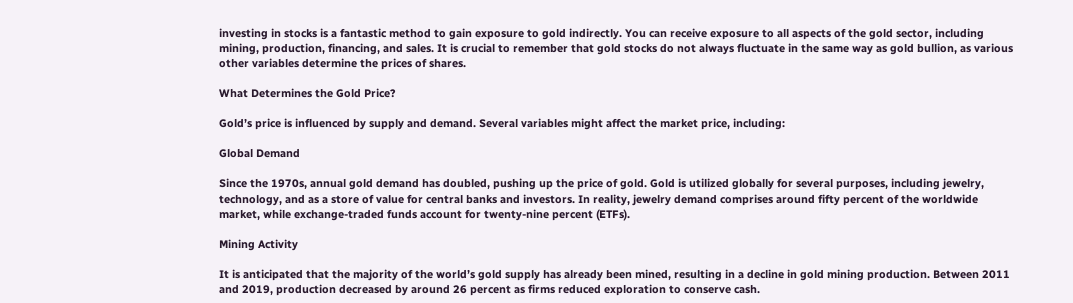investing in stocks is a fantastic method to gain exposure to gold indirectly. You can receive exposure to all aspects of the gold sector, including mining, production, financing, and sales. It is crucial to remember that gold stocks do not always fluctuate in the same way as gold bullion, as various other variables determine the prices of shares.

What Determines the Gold Price?

Gold’s price is influenced by supply and demand. Several variables might affect the market price, including:

Global Demand

Since the 1970s, annual gold demand has doubled, pushing up the price of gold. Gold is utilized globally for several purposes, including jewelry, technology, and as a store of value for central banks and investors. In reality, jewelry demand comprises around fifty percent of the worldwide market, while exchange-traded funds account for twenty-nine percent (ETFs).

Mining Activity

It is anticipated that the majority of the world’s gold supply has already been mined, resulting in a decline in gold mining production. Between 2011 and 2019, production decreased by around 26 percent as firms reduced exploration to conserve cash.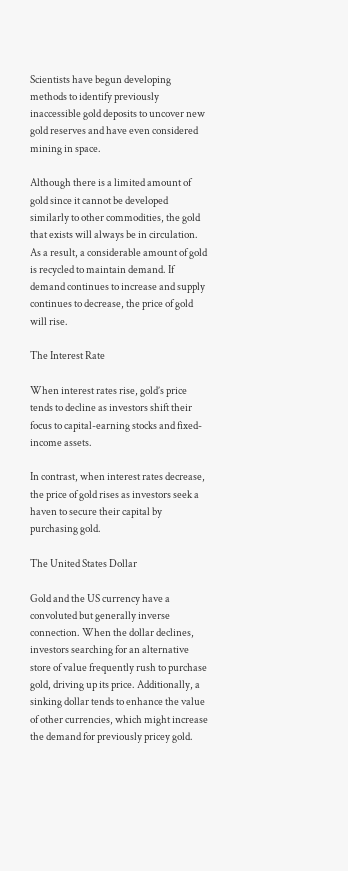Scientists have begun developing methods to identify previously inaccessible gold deposits to uncover new gold reserves and have even considered mining in space.

Although there is a limited amount of gold since it cannot be developed similarly to other commodities, the gold that exists will always be in circulation. As a result, a considerable amount of gold is recycled to maintain demand. If demand continues to increase and supply continues to decrease, the price of gold will rise.

The Interest Rate

When interest rates rise, gold’s price tends to decline as investors shift their focus to capital-earning stocks and fixed-income assets.

In contrast, when interest rates decrease, the price of gold rises as investors seek a haven to secure their capital by purchasing gold.

The United States Dollar

Gold and the US currency have a convoluted but generally inverse connection. When the dollar declines, investors searching for an alternative store of value frequently rush to purchase gold, driving up its price. Additionally, a sinking dollar tends to enhance the value of other currencies, which might increase the demand for previously pricey gold.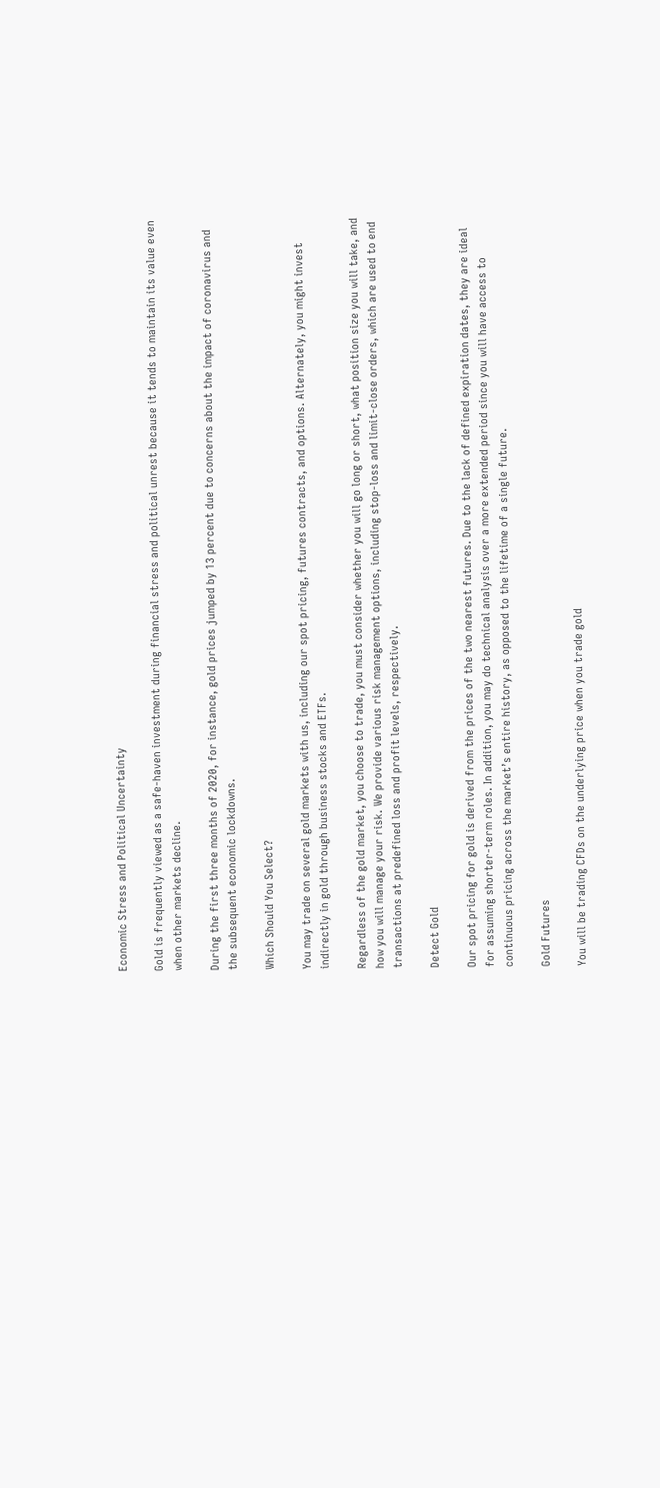Economic Stress and Political Uncertainty

Gold is frequently viewed as a safe-haven investment during financial stress and political unrest because it tends to maintain its value even when other markets decline.

During the first three months of 2020, for instance, gold prices jumped by 13 percent due to concerns about the impact of coronavirus and the subsequent economic lockdowns.

Which Should You Select?

You may trade on several gold markets with us, including our spot pricing, futures contracts, and options. Alternately, you might invest indirectly in gold through business stocks and ETFs.

Regardless of the gold market, you choose to trade, you must consider whether you will go long or short, what position size you will take, and how you will manage your risk. We provide various risk management options, including stop-loss and limit-close orders, which are used to end transactions at predefined loss and profit levels, respectively.

Detect Gold

Our spot pricing for gold is derived from the prices of the two nearest futures. Due to the lack of defined expiration dates, they are ideal for assuming shorter-term roles. In addition, you may do technical analysis over a more extended period since you will have access to continuous pricing across the market’s entire history, as opposed to the lifetime of a single future.

Gold Futures

You will be trading CFDs on the underlying price when you trade gold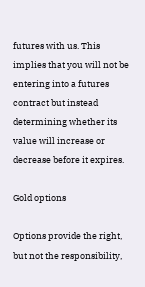futures with us. This implies that you will not be entering into a futures contract but instead determining whether its value will increase or decrease before it expires.

Gold options

Options provide the right, but not the responsibility,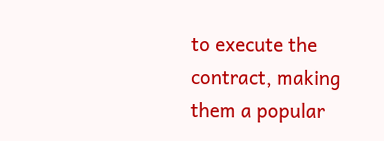to execute the contract, making them a popular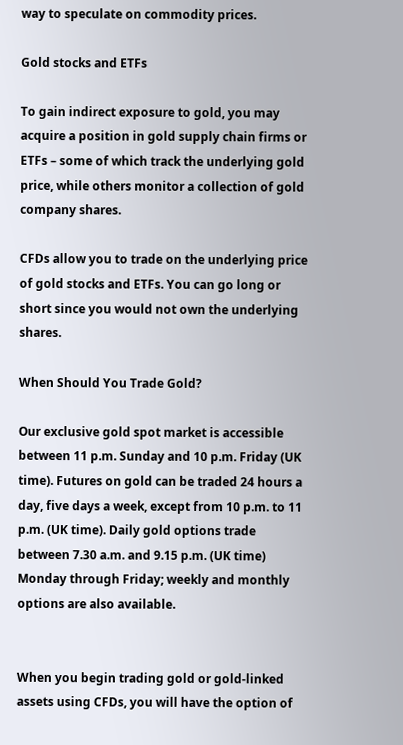way to speculate on commodity prices.

Gold stocks and ETFs

To gain indirect exposure to gold, you may acquire a position in gold supply chain firms or ETFs – some of which track the underlying gold price, while others monitor a collection of gold company shares.

CFDs allow you to trade on the underlying price of gold stocks and ETFs. You can go long or short since you would not own the underlying shares.

When Should You Trade Gold?

Our exclusive gold spot market is accessible between 11 p.m. Sunday and 10 p.m. Friday (UK time). Futures on gold can be traded 24 hours a day, five days a week, except from 10 p.m. to 11 p.m. (UK time). Daily gold options trade between 7.30 a.m. and 9.15 p.m. (UK time) Monday through Friday; weekly and monthly options are also available.


When you begin trading gold or gold-linked assets using CFDs, you will have the option of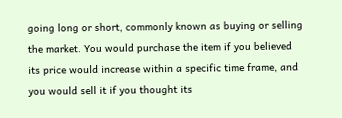going long or short, commonly known as buying or selling the market. You would purchase the item if you believed its price would increase within a specific time frame, and you would sell it if you thought its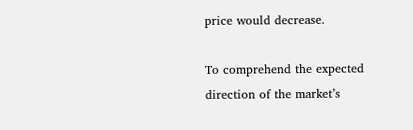price would decrease.

To comprehend the expected direction of the market’s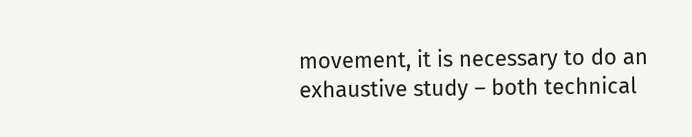movement, it is necessary to do an exhaustive study – both technical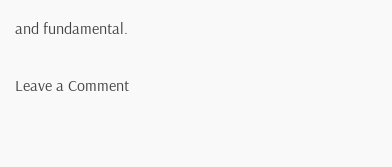and fundamental.

Leave a Comment